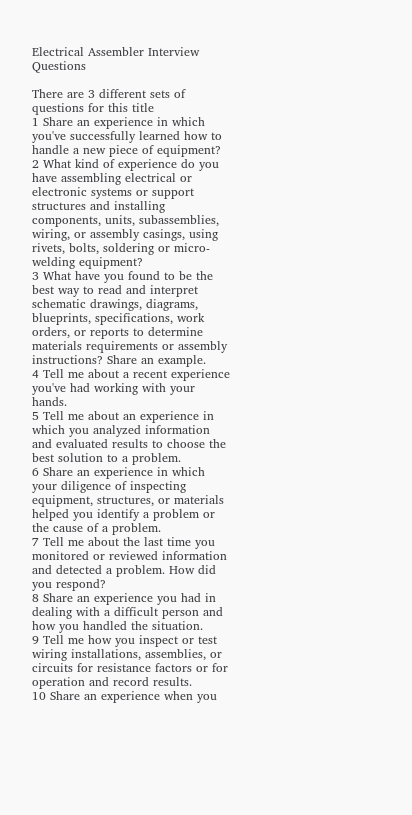Electrical Assembler Interview Questions

There are 3 different sets of questions for this title
1 Share an experience in which you've successfully learned how to handle a new piece of equipment?
2 What kind of experience do you have assembling electrical or electronic systems or support structures and installing components, units, subassemblies, wiring, or assembly casings, using rivets, bolts, soldering or micro-welding equipment?
3 What have you found to be the best way to read and interpret schematic drawings, diagrams, blueprints, specifications, work orders, or reports to determine materials requirements or assembly instructions? Share an example.
4 Tell me about a recent experience you've had working with your hands.
5 Tell me about an experience in which you analyzed information and evaluated results to choose the best solution to a problem.
6 Share an experience in which your diligence of inspecting equipment, structures, or materials helped you identify a problem or the cause of a problem.
7 Tell me about the last time you monitored or reviewed information and detected a problem. How did you respond?
8 Share an experience you had in dealing with a difficult person and how you handled the situation.
9 Tell me how you inspect or test wiring installations, assemblies, or circuits for resistance factors or for operation and record results.
10 Share an experience when you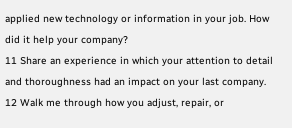applied new technology or information in your job. How did it help your company?
11 Share an experience in which your attention to detail and thoroughness had an impact on your last company.
12 Walk me through how you adjust, repair, or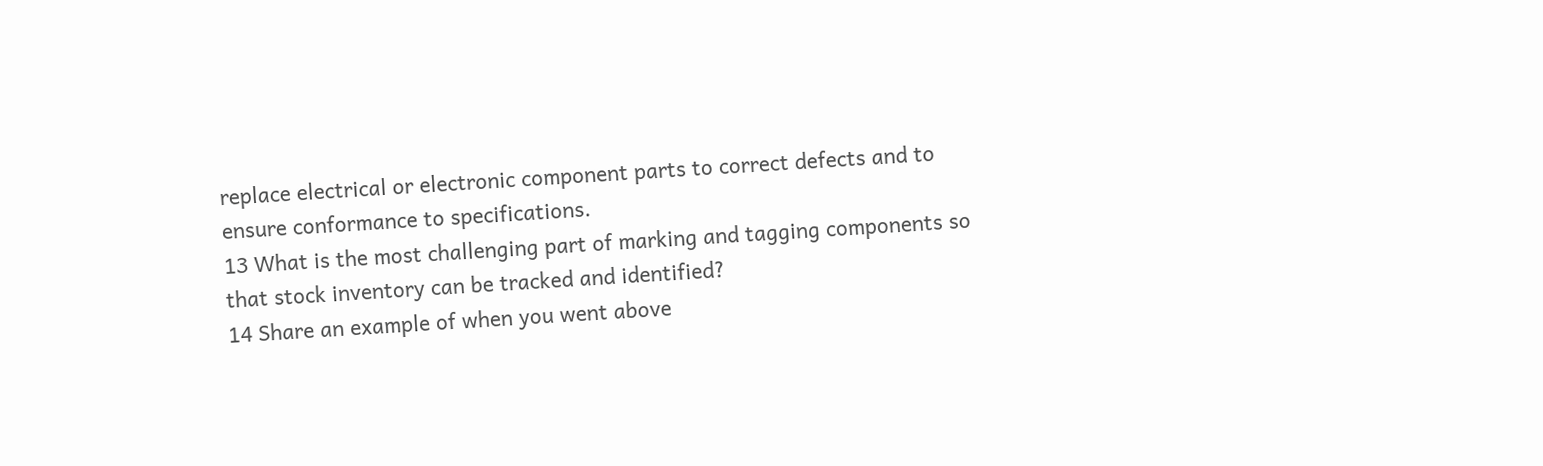replace electrical or electronic component parts to correct defects and to ensure conformance to specifications.
13 What is the most challenging part of marking and tagging components so that stock inventory can be tracked and identified?
14 Share an example of when you went above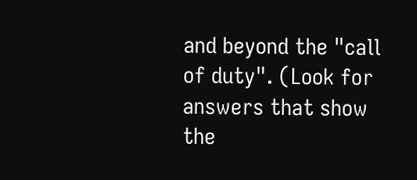and beyond the "call of duty". (Look for answers that show the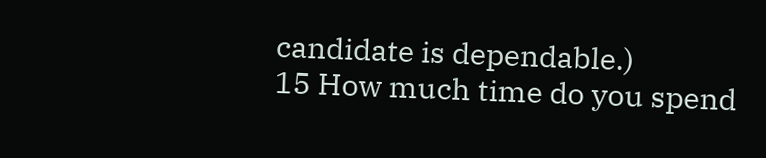candidate is dependable.)
15 How much time do you spend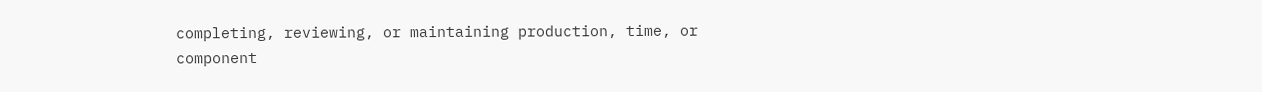completing, reviewing, or maintaining production, time, or component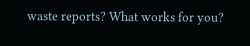waste reports? What works for you?